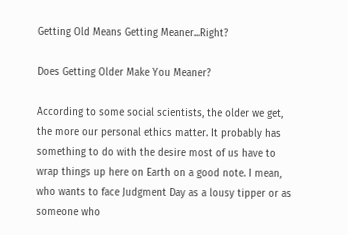Getting Old Means Getting Meaner...Right?

Does Getting Older Make You Meaner?

According to some social scientists, the older we get, the more our personal ethics matter. It probably has something to do with the desire most of us have to wrap things up here on Earth on a good note. I mean, who wants to face Judgment Day as a lousy tipper or as someone who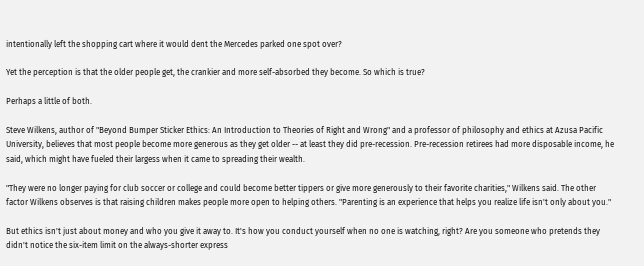intentionally left the shopping cart where it would dent the Mercedes parked one spot over?

Yet the perception is that the older people get, the crankier and more self-absorbed they become. So which is true?

Perhaps a little of both.

Steve Wilkens, author of "Beyond Bumper Sticker Ethics: An Introduction to Theories of Right and Wrong" and a professor of philosophy and ethics at Azusa Pacific University, believes that most people become more generous as they get older -- at least they did pre-recession. Pre-recession retirees had more disposable income, he said, which might have fueled their largess when it came to spreading their wealth.

"They were no longer paying for club soccer or college and could become better tippers or give more generously to their favorite charities," Wilkens said. The other factor Wilkens observes is that raising children makes people more open to helping others. "Parenting is an experience that helps you realize life isn't only about you."

But ethics isn't just about money and who you give it away to. It's how you conduct yourself when no one is watching, right? Are you someone who pretends they didn't notice the six-item limit on the always-shorter express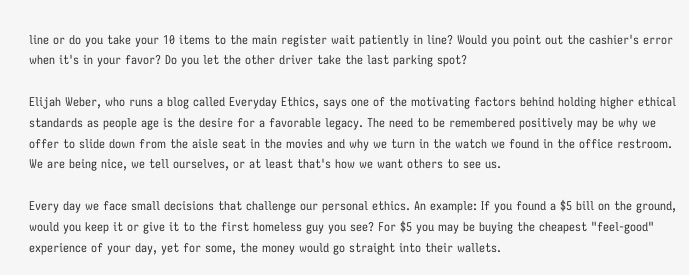line or do you take your 10 items to the main register wait patiently in line? Would you point out the cashier's error when it's in your favor? Do you let the other driver take the last parking spot?

Elijah Weber, who runs a blog called Everyday Ethics, says one of the motivating factors behind holding higher ethical standards as people age is the desire for a favorable legacy. The need to be remembered positively may be why we offer to slide down from the aisle seat in the movies and why we turn in the watch we found in the office restroom. We are being nice, we tell ourselves, or at least that's how we want others to see us.

Every day we face small decisions that challenge our personal ethics. An example: If you found a $5 bill on the ground, would you keep it or give it to the first homeless guy you see? For $5 you may be buying the cheapest "feel-good" experience of your day, yet for some, the money would go straight into their wallets.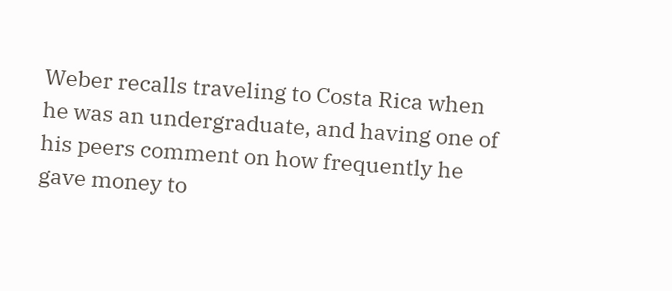Weber recalls traveling to Costa Rica when he was an undergraduate, and having one of his peers comment on how frequently he gave money to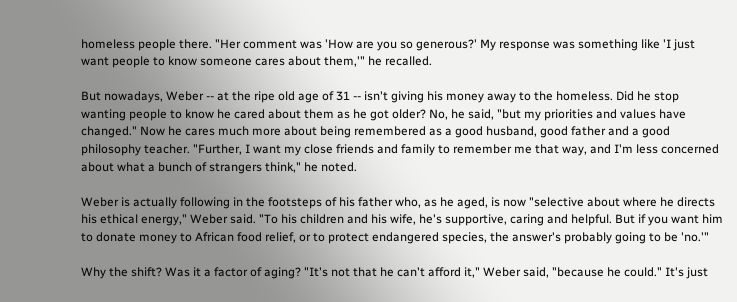homeless people there. "Her comment was 'How are you so generous?' My response was something like 'I just want people to know someone cares about them,'" he recalled.

But nowadays, Weber -- at the ripe old age of 31 -- isn't giving his money away to the homeless. Did he stop wanting people to know he cared about them as he got older? No, he said, "but my priorities and values have changed." Now he cares much more about being remembered as a good husband, good father and a good philosophy teacher. "Further, I want my close friends and family to remember me that way, and I'm less concerned about what a bunch of strangers think," he noted.

Weber is actually following in the footsteps of his father who, as he aged, is now "selective about where he directs his ethical energy," Weber said. "To his children and his wife, he's supportive, caring and helpful. But if you want him to donate money to African food relief, or to protect endangered species, the answer's probably going to be 'no.'"

Why the shift? Was it a factor of aging? "It's not that he can't afford it," Weber said, "because he could." It's just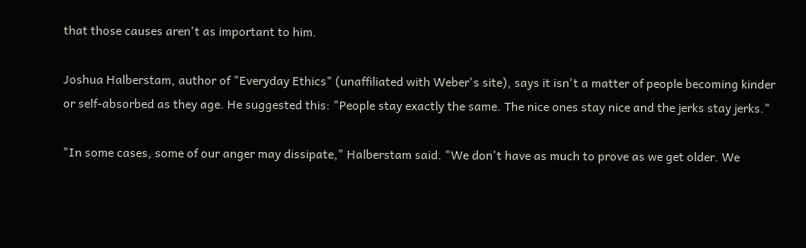that those causes aren't as important to him.

Joshua Halberstam, author of "Everyday Ethics" (unaffiliated with Weber's site), says it isn't a matter of people becoming kinder or self-absorbed as they age. He suggested this: "People stay exactly the same. The nice ones stay nice and the jerks stay jerks."

"In some cases, some of our anger may dissipate," Halberstam said. "We don't have as much to prove as we get older. We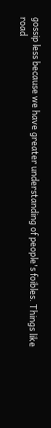gossip less because we have greater understanding of people's foibles. Things like road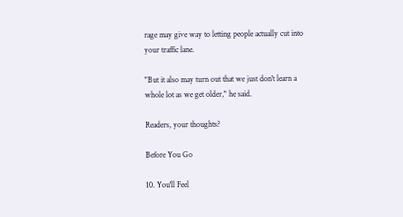rage may give way to letting people actually cut into your traffic lane.

"But it also may turn out that we just don't learn a whole lot as we get older," he said.

Readers, your thoughts?

Before You Go

10. You'll Feel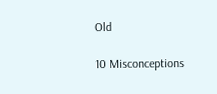Old

10 Misconceptions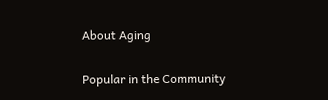About Aging

Popular in the Community